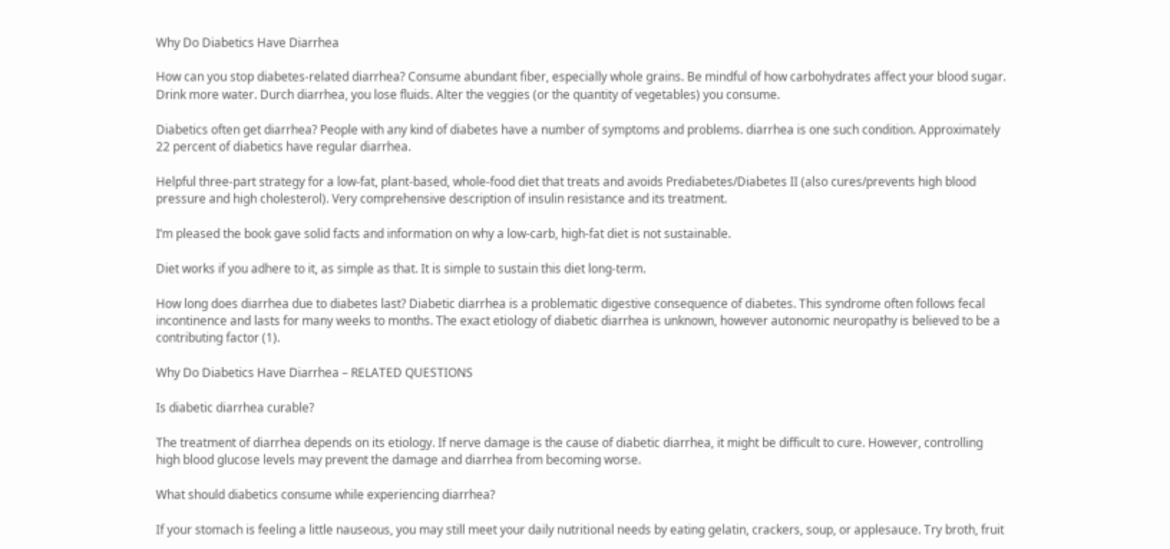Why Do Diabetics Have Diarrhea

How can you stop diabetes-related diarrhea? Consume abundant fiber, especially whole grains. Be mindful of how carbohydrates affect your blood sugar. Drink more water. Durch diarrhea, you lose fluids. Alter the veggies (or the quantity of vegetables) you consume.

Diabetics often get diarrhea? People with any kind of diabetes have a number of symptoms and problems. diarrhea is one such condition. Approximately 22 percent of diabetics have regular diarrhea.

Helpful three-part strategy for a low-fat, plant-based, whole-food diet that treats and avoids Prediabetes/Diabetes II (also cures/prevents high blood pressure and high cholesterol). Very comprehensive description of insulin resistance and its treatment.

I’m pleased the book gave solid facts and information on why a low-carb, high-fat diet is not sustainable.

Diet works if you adhere to it, as simple as that. It is simple to sustain this diet long-term.

How long does diarrhea due to diabetes last? Diabetic diarrhea is a problematic digestive consequence of diabetes. This syndrome often follows fecal incontinence and lasts for many weeks to months. The exact etiology of diabetic diarrhea is unknown, however autonomic neuropathy is believed to be a contributing factor (1).

Why Do Diabetics Have Diarrhea – RELATED QUESTIONS

Is diabetic diarrhea curable?

The treatment of diarrhea depends on its etiology. If nerve damage is the cause of diabetic diarrhea, it might be difficult to cure. However, controlling high blood glucose levels may prevent the damage and diarrhea from becoming worse.

What should diabetics consume while experiencing diarrhea?

If your stomach is feeling a little nauseous, you may still meet your daily nutritional needs by eating gelatin, crackers, soup, or applesauce. Try broth, fruit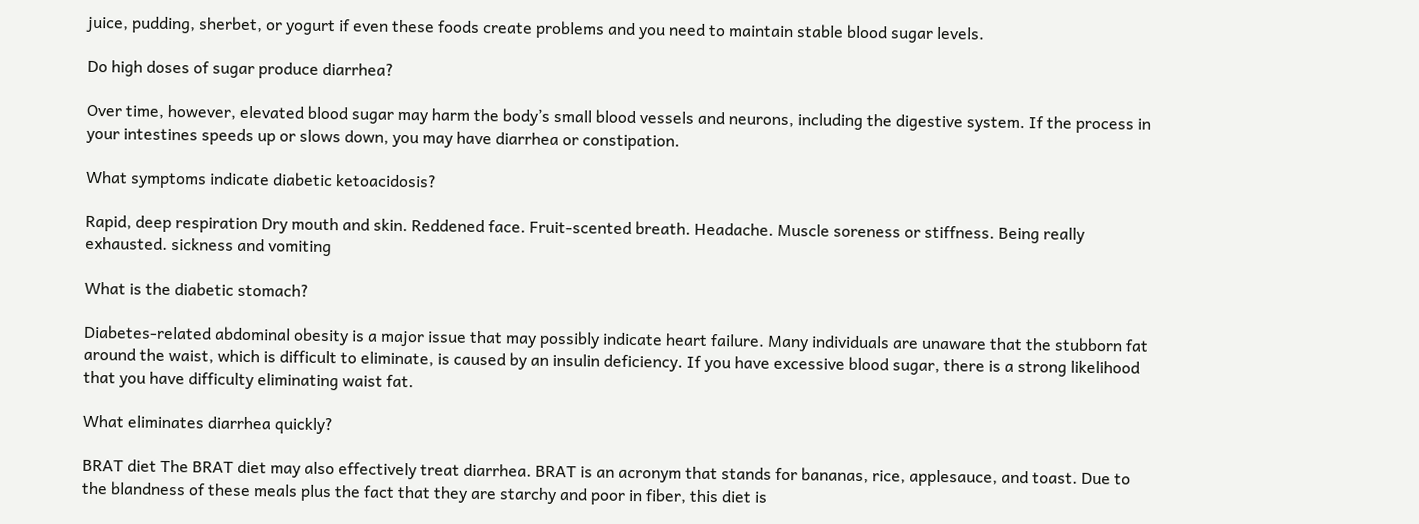juice, pudding, sherbet, or yogurt if even these foods create problems and you need to maintain stable blood sugar levels.

Do high doses of sugar produce diarrhea?

Over time, however, elevated blood sugar may harm the body’s small blood vessels and neurons, including the digestive system. If the process in your intestines speeds up or slows down, you may have diarrhea or constipation.

What symptoms indicate diabetic ketoacidosis?

Rapid, deep respiration Dry mouth and skin. Reddened face. Fruit-scented breath. Headache. Muscle soreness or stiffness. Being really exhausted. sickness and vomiting

What is the diabetic stomach?

Diabetes-related abdominal obesity is a major issue that may possibly indicate heart failure. Many individuals are unaware that the stubborn fat around the waist, which is difficult to eliminate, is caused by an insulin deficiency. If you have excessive blood sugar, there is a strong likelihood that you have difficulty eliminating waist fat.

What eliminates diarrhea quickly?

BRAT diet The BRAT diet may also effectively treat diarrhea. BRAT is an acronym that stands for bananas, rice, applesauce, and toast. Due to the blandness of these meals plus the fact that they are starchy and poor in fiber, this diet is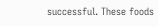successful. These foods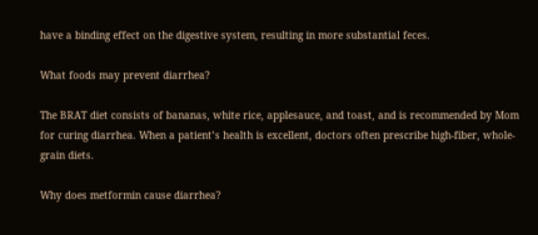have a binding effect on the digestive system, resulting in more substantial feces.

What foods may prevent diarrhea?

The BRAT diet consists of bananas, white rice, applesauce, and toast, and is recommended by Mom for curing diarrhea. When a patient’s health is excellent, doctors often prescribe high-fiber, whole-grain diets.

Why does metformin cause diarrhea?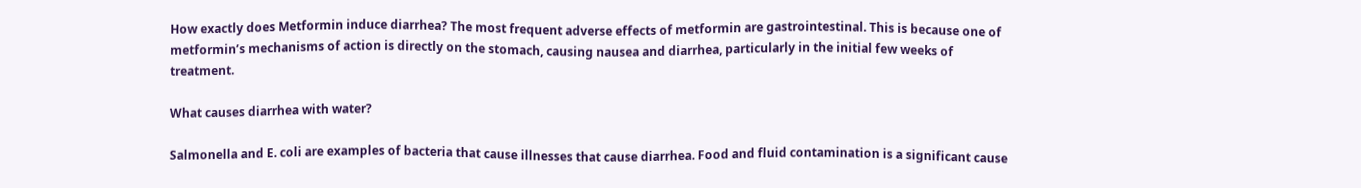How exactly does Metformin induce diarrhea? The most frequent adverse effects of metformin are gastrointestinal. This is because one of metformin’s mechanisms of action is directly on the stomach, causing nausea and diarrhea, particularly in the initial few weeks of treatment.

What causes diarrhea with water?

Salmonella and E. coli are examples of bacteria that cause illnesses that cause diarrhea. Food and fluid contamination is a significant cause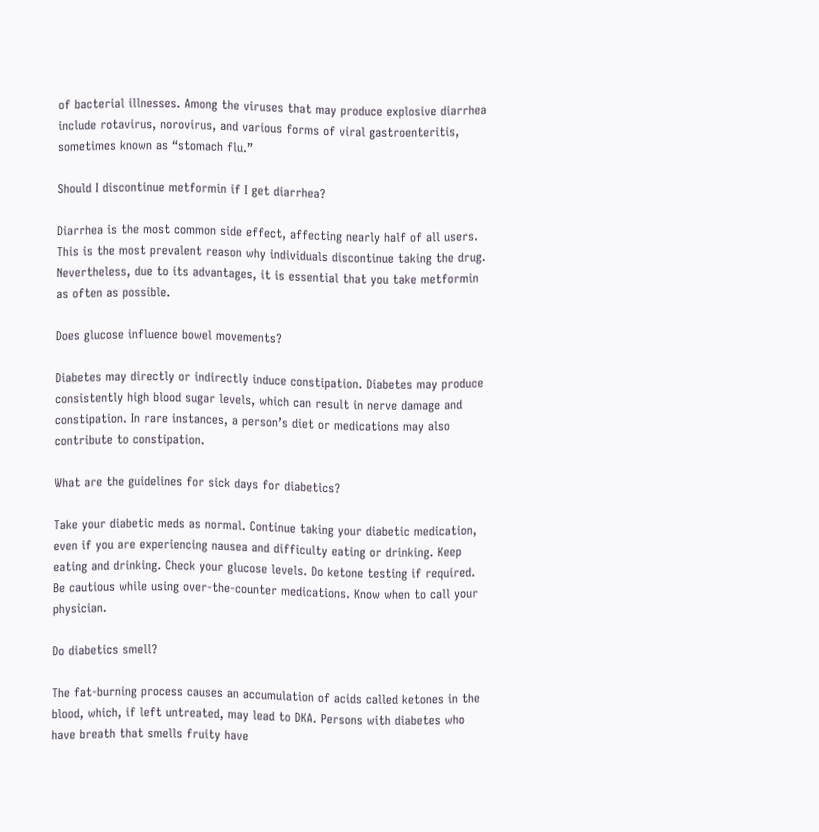of bacterial illnesses. Among the viruses that may produce explosive diarrhea include rotavirus, norovirus, and various forms of viral gastroenteritis, sometimes known as “stomach flu.”

Should I discontinue metformin if I get diarrhea?

Diarrhea is the most common side effect, affecting nearly half of all users. This is the most prevalent reason why individuals discontinue taking the drug. Nevertheless, due to its advantages, it is essential that you take metformin as often as possible.

Does glucose influence bowel movements?

Diabetes may directly or indirectly induce constipation. Diabetes may produce consistently high blood sugar levels, which can result in nerve damage and constipation. In rare instances, a person’s diet or medications may also contribute to constipation.

What are the guidelines for sick days for diabetics?

Take your diabetic meds as normal. Continue taking your diabetic medication, even if you are experiencing nausea and difficulty eating or drinking. Keep eating and drinking. Check your glucose levels. Do ketone testing if required. Be cautious while using over-the-counter medications. Know when to call your physician.

Do diabetics smell?

The fat-burning process causes an accumulation of acids called ketones in the blood, which, if left untreated, may lead to DKA. Persons with diabetes who have breath that smells fruity have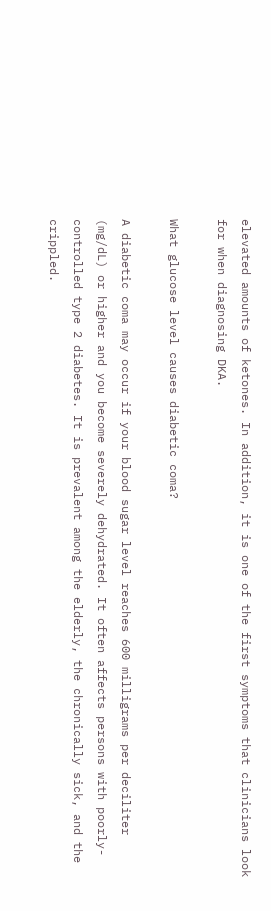elevated amounts of ketones. In addition, it is one of the first symptoms that clinicians look for when diagnosing DKA.

What glucose level causes diabetic coma?

A diabetic coma may occur if your blood sugar level reaches 600 milligrams per deciliter (mg/dL) or higher and you become severely dehydrated. It often affects persons with poorly-controlled type 2 diabetes. It is prevalent among the elderly, the chronically sick, and the crippled.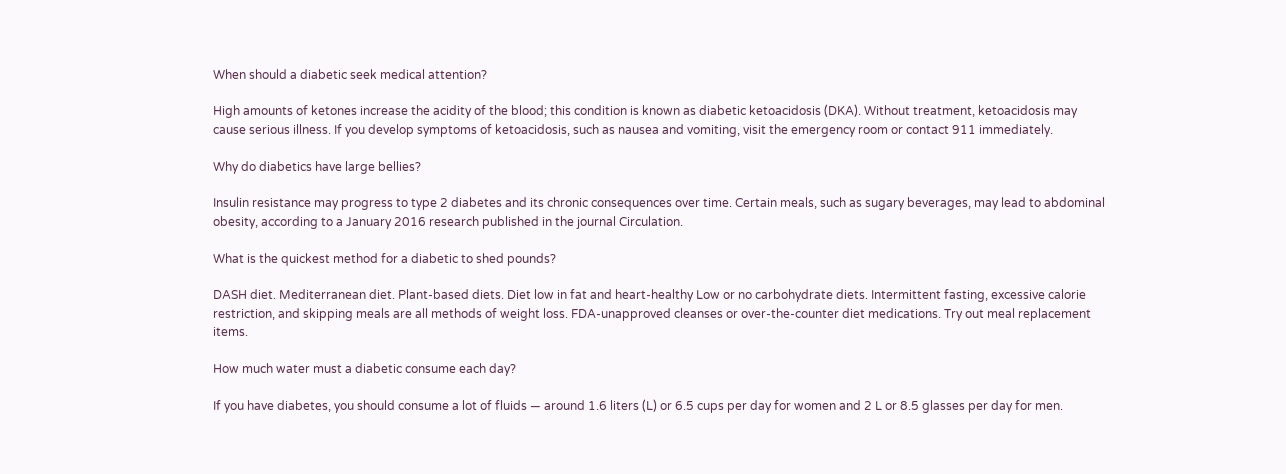When should a diabetic seek medical attention?

High amounts of ketones increase the acidity of the blood; this condition is known as diabetic ketoacidosis (DKA). Without treatment, ketoacidosis may cause serious illness. If you develop symptoms of ketoacidosis, such as nausea and vomiting, visit the emergency room or contact 911 immediately.

Why do diabetics have large bellies?

Insulin resistance may progress to type 2 diabetes and its chronic consequences over time. Certain meals, such as sugary beverages, may lead to abdominal obesity, according to a January 2016 research published in the journal Circulation.

What is the quickest method for a diabetic to shed pounds?

DASH diet. Mediterranean diet. Plant-based diets. Diet low in fat and heart-healthy Low or no carbohydrate diets. Intermittent fasting, excessive calorie restriction, and skipping meals are all methods of weight loss. FDA-unapproved cleanses or over-the-counter diet medications. Try out meal replacement items.

How much water must a diabetic consume each day?

If you have diabetes, you should consume a lot of fluids — around 1.6 liters (L) or 6.5 cups per day for women and 2 L or 8.5 glasses per day for men.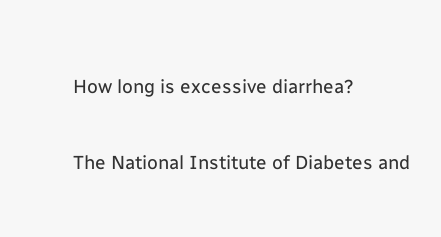How long is excessive diarrhea?

The National Institute of Diabetes and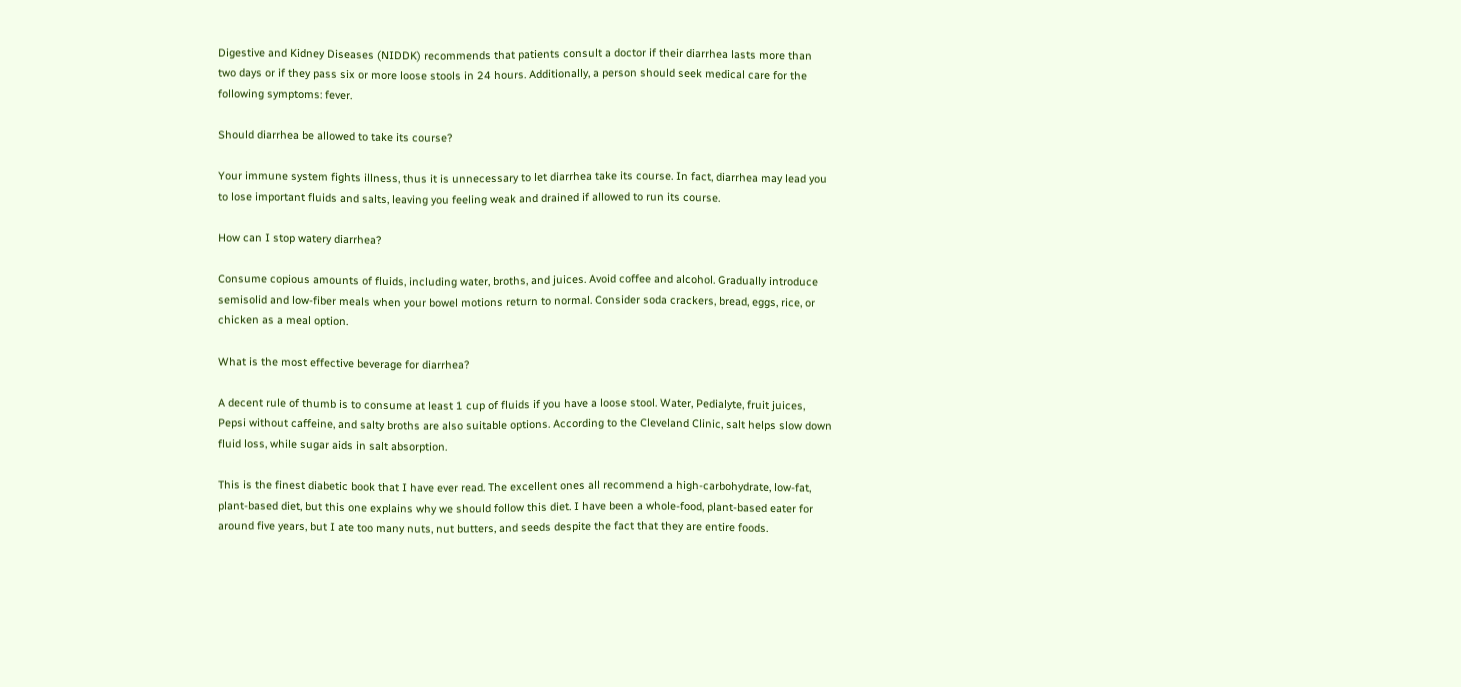Digestive and Kidney Diseases (NIDDK) recommends that patients consult a doctor if their diarrhea lasts more than two days or if they pass six or more loose stools in 24 hours. Additionally, a person should seek medical care for the following symptoms: fever.

Should diarrhea be allowed to take its course?

Your immune system fights illness, thus it is unnecessary to let diarrhea take its course. In fact, diarrhea may lead you to lose important fluids and salts, leaving you feeling weak and drained if allowed to run its course.

How can I stop watery diarrhea?

Consume copious amounts of fluids, including water, broths, and juices. Avoid coffee and alcohol. Gradually introduce semisolid and low-fiber meals when your bowel motions return to normal. Consider soda crackers, bread, eggs, rice, or chicken as a meal option.

What is the most effective beverage for diarrhea?

A decent rule of thumb is to consume at least 1 cup of fluids if you have a loose stool. Water, Pedialyte, fruit juices, Pepsi without caffeine, and salty broths are also suitable options. According to the Cleveland Clinic, salt helps slow down fluid loss, while sugar aids in salt absorption.

This is the finest diabetic book that I have ever read. The excellent ones all recommend a high-carbohydrate, low-fat, plant-based diet, but this one explains why we should follow this diet. I have been a whole-food, plant-based eater for around five years, but I ate too many nuts, nut butters, and seeds despite the fact that they are entire foods.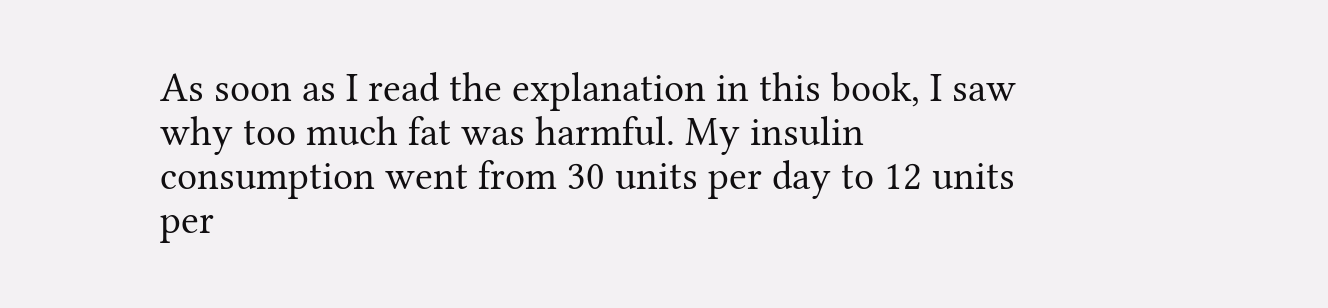As soon as I read the explanation in this book, I saw why too much fat was harmful. My insulin consumption went from 30 units per day to 12 units per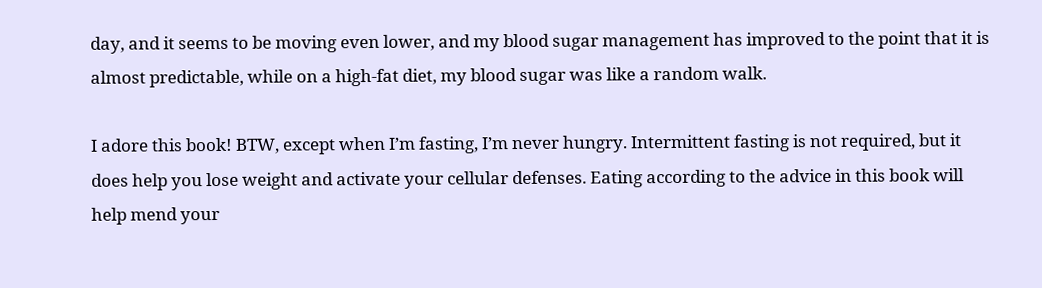day, and it seems to be moving even lower, and my blood sugar management has improved to the point that it is almost predictable, while on a high-fat diet, my blood sugar was like a random walk.

I adore this book! BTW, except when I’m fasting, I’m never hungry. Intermittent fasting is not required, but it does help you lose weight and activate your cellular defenses. Eating according to the advice in this book will help mend your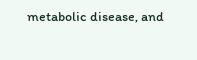metabolic disease, and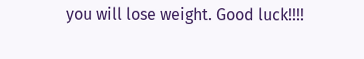you will lose weight. Good luck!!!!